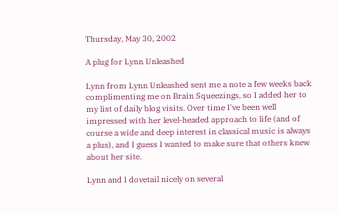Thursday, May 30, 2002

A plug for Lynn Unleashed

Lynn from Lynn Unleashed sent me a note a few weeks back complimenting me on Brain Squeezings, so I added her to my list of daily blog visits. Over time I've been well impressed with her level-headed approach to life (and of course a wide and deep interest in classical music is always a plus), and I guess I wanted to make sure that others knew about her site.

Lynn and I dovetail nicely on several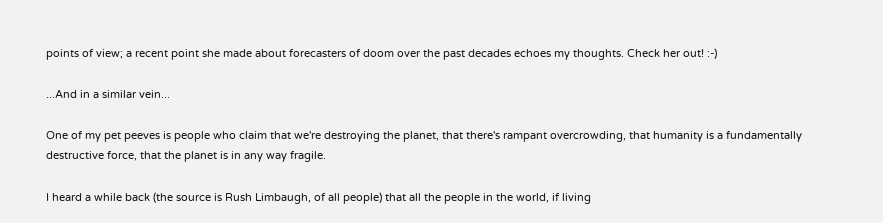points of view; a recent point she made about forecasters of doom over the past decades echoes my thoughts. Check her out! :-)

...And in a similar vein...

One of my pet peeves is people who claim that we're destroying the planet, that there's rampant overcrowding, that humanity is a fundamentally destructive force, that the planet is in any way fragile.

I heard a while back (the source is Rush Limbaugh, of all people) that all the people in the world, if living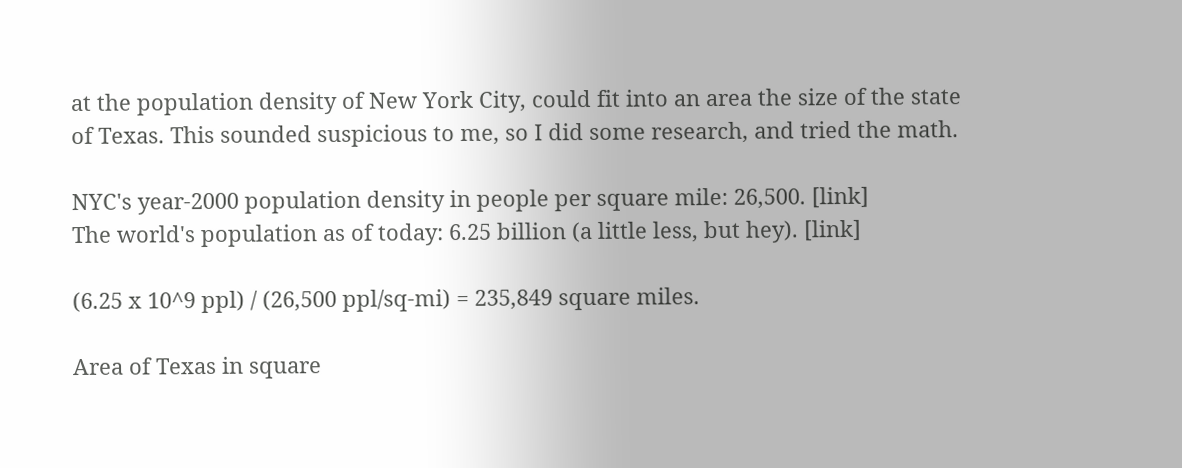at the population density of New York City, could fit into an area the size of the state of Texas. This sounded suspicious to me, so I did some research, and tried the math.

NYC's year-2000 population density in people per square mile: 26,500. [link]
The world's population as of today: 6.25 billion (a little less, but hey). [link]

(6.25 x 10^9 ppl) / (26,500 ppl/sq-mi) = 235,849 square miles.

Area of Texas in square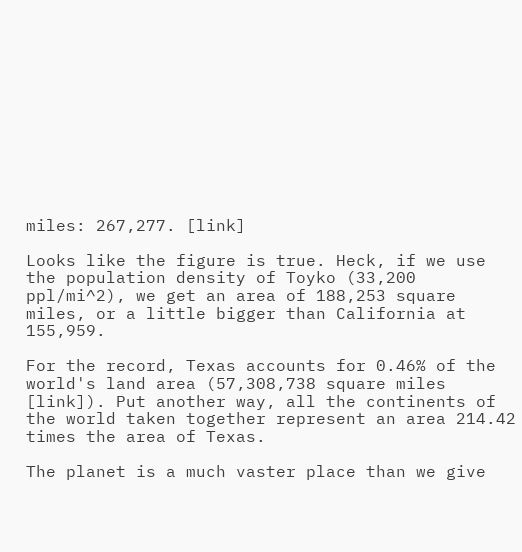miles: 267,277. [link]

Looks like the figure is true. Heck, if we use the population density of Toyko (33,200 ppl/mi^2), we get an area of 188,253 square miles, or a little bigger than California at 155,959.

For the record, Texas accounts for 0.46% of the world's land area (57,308,738 square miles [link]). Put another way, all the continents of the world taken together represent an area 214.42 times the area of Texas.

The planet is a much vaster place than we give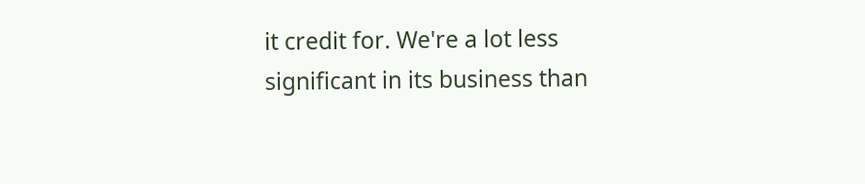it credit for. We're a lot less significant in its business than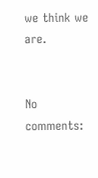we think we are.


No comments: